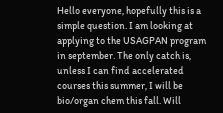Hello everyone, hopefully this is a simple question. I am looking at applying to the USAGPAN program in september. The only catch is, unless I can find accelerated courses this summer, I will be bio/organ chem this fall. Will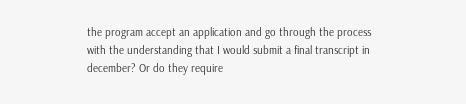the program accept an application and go through the process with the understanding that I would submit a final transcript in december? Or do they require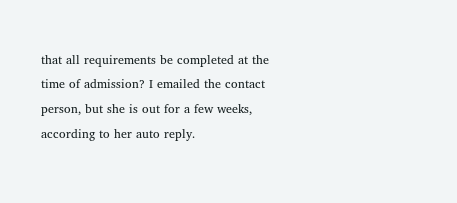that all requirements be completed at the time of admission? I emailed the contact person, but she is out for a few weeks, according to her auto reply.